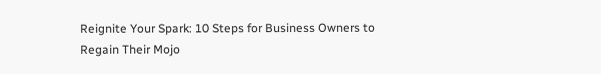Reignite Your Spark: 10 Steps for Business Owners to Regain Their Mojo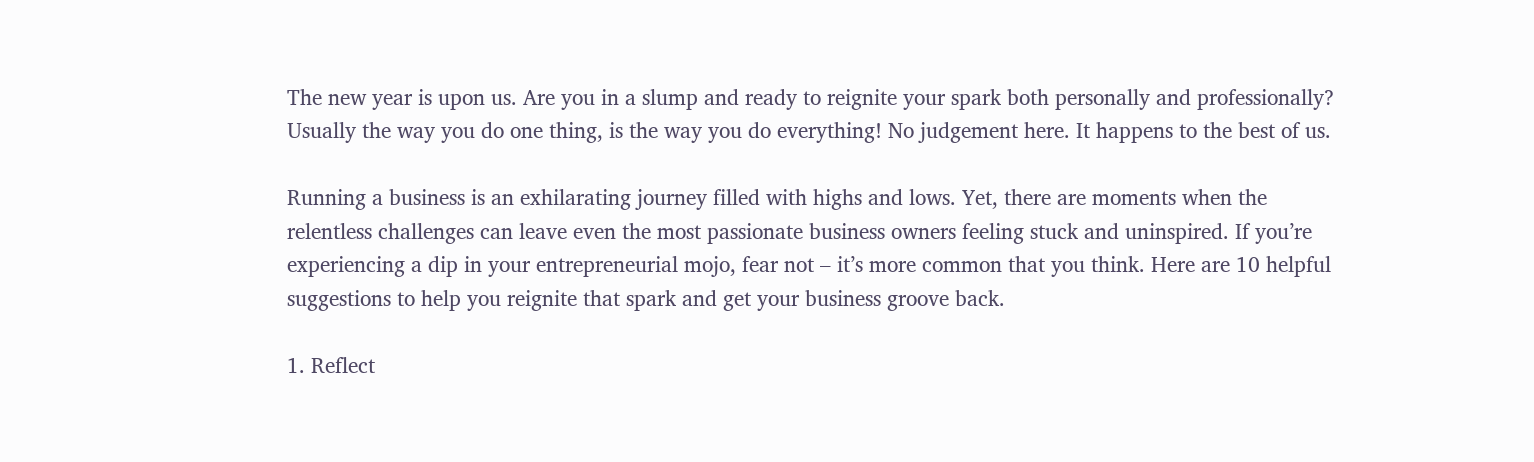The new year is upon us. Are you in a slump and ready to reignite your spark both personally and professionally? Usually the way you do one thing, is the way you do everything! No judgement here. It happens to the best of us.

Running a business is an exhilarating journey filled with highs and lows. Yet, there are moments when the relentless challenges can leave even the most passionate business owners feeling stuck and uninspired. If you’re experiencing a dip in your entrepreneurial mojo, fear not – it’s more common that you think. Here are 10 helpful suggestions to help you reignite that spark and get your business groove back.

1. Reflect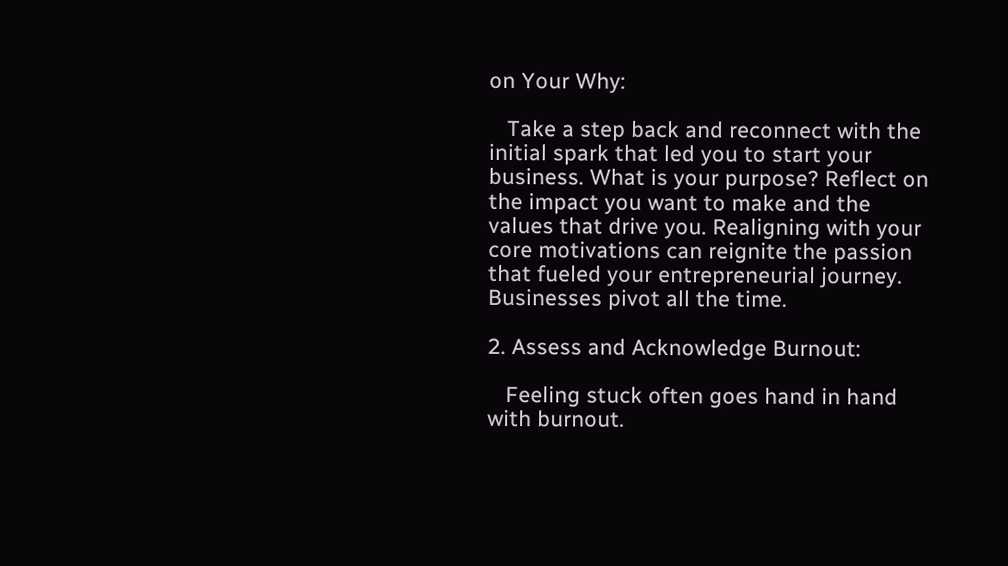on Your Why:

   Take a step back and reconnect with the initial spark that led you to start your business. What is your purpose? Reflect on the impact you want to make and the values that drive you. Realigning with your core motivations can reignite the passion that fueled your entrepreneurial journey. Businesses pivot all the time.

2. Assess and Acknowledge Burnout:

   Feeling stuck often goes hand in hand with burnout.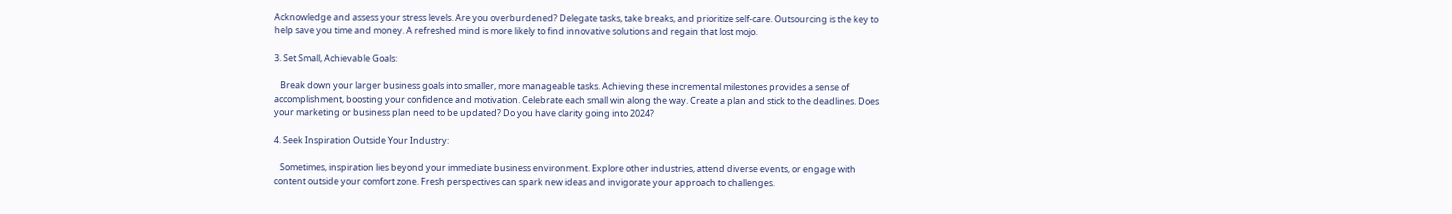Acknowledge and assess your stress levels. Are you overburdened? Delegate tasks, take breaks, and prioritize self-care. Outsourcing is the key to help save you time and money. A refreshed mind is more likely to find innovative solutions and regain that lost mojo.

3. Set Small, Achievable Goals:

   Break down your larger business goals into smaller, more manageable tasks. Achieving these incremental milestones provides a sense of accomplishment, boosting your confidence and motivation. Celebrate each small win along the way. Create a plan and stick to the deadlines. Does your marketing or business plan need to be updated? Do you have clarity going into 2024?

4. Seek Inspiration Outside Your Industry:

   Sometimes, inspiration lies beyond your immediate business environment. Explore other industries, attend diverse events, or engage with content outside your comfort zone. Fresh perspectives can spark new ideas and invigorate your approach to challenges.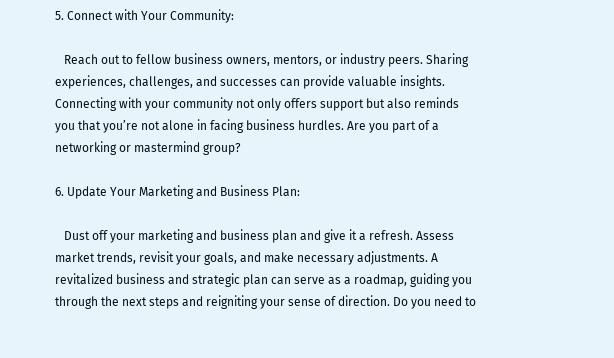5. Connect with Your Community:

   Reach out to fellow business owners, mentors, or industry peers. Sharing experiences, challenges, and successes can provide valuable insights. Connecting with your community not only offers support but also reminds you that you’re not alone in facing business hurdles. Are you part of a networking or mastermind group?

6. Update Your Marketing and Business Plan:

   Dust off your marketing and business plan and give it a refresh. Assess market trends, revisit your goals, and make necessary adjustments. A revitalized business and strategic plan can serve as a roadmap, guiding you through the next steps and reigniting your sense of direction. Do you need to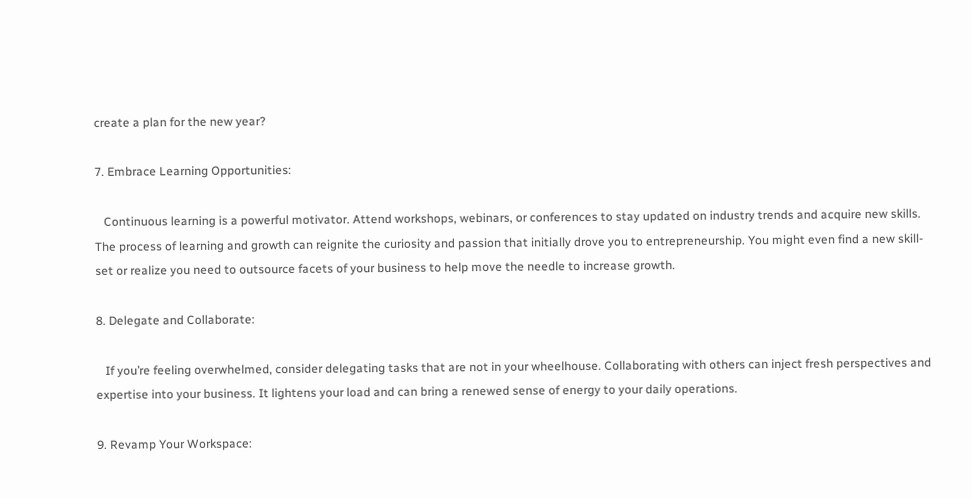create a plan for the new year?

7. Embrace Learning Opportunities:

   Continuous learning is a powerful motivator. Attend workshops, webinars, or conferences to stay updated on industry trends and acquire new skills. The process of learning and growth can reignite the curiosity and passion that initially drove you to entrepreneurship. You might even find a new skill-set or realize you need to outsource facets of your business to help move the needle to increase growth.

8. Delegate and Collaborate:

   If you’re feeling overwhelmed, consider delegating tasks that are not in your wheelhouse. Collaborating with others can inject fresh perspectives and expertise into your business. It lightens your load and can bring a renewed sense of energy to your daily operations.

9. Revamp Your Workspace: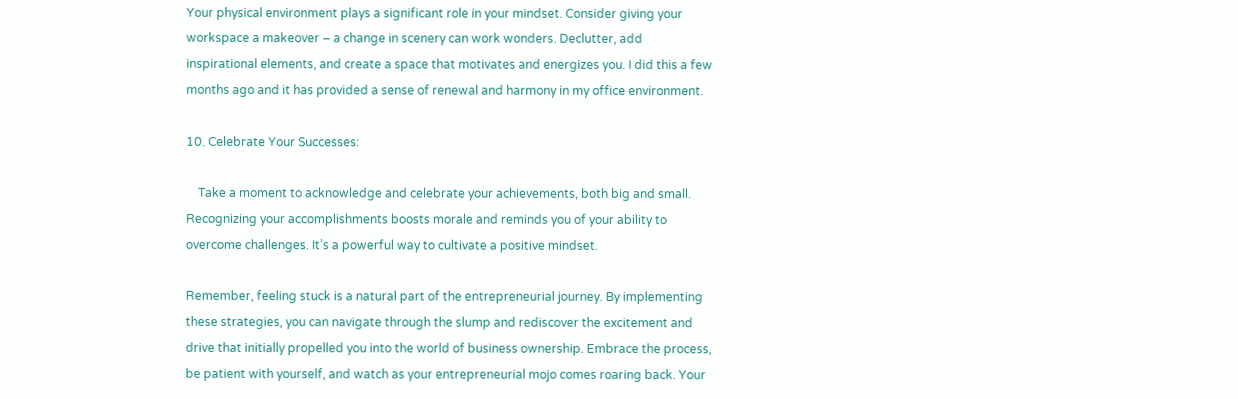Your physical environment plays a significant role in your mindset. Consider giving your workspace a makeover – a change in scenery can work wonders. Declutter, add inspirational elements, and create a space that motivates and energizes you. I did this a few months ago and it has provided a sense of renewal and harmony in my office environment.

10. Celebrate Your Successes:

    Take a moment to acknowledge and celebrate your achievements, both big and small. Recognizing your accomplishments boosts morale and reminds you of your ability to overcome challenges. It’s a powerful way to cultivate a positive mindset.

Remember, feeling stuck is a natural part of the entrepreneurial journey. By implementing these strategies, you can navigate through the slump and rediscover the excitement and drive that initially propelled you into the world of business ownership. Embrace the process, be patient with yourself, and watch as your entrepreneurial mojo comes roaring back. Your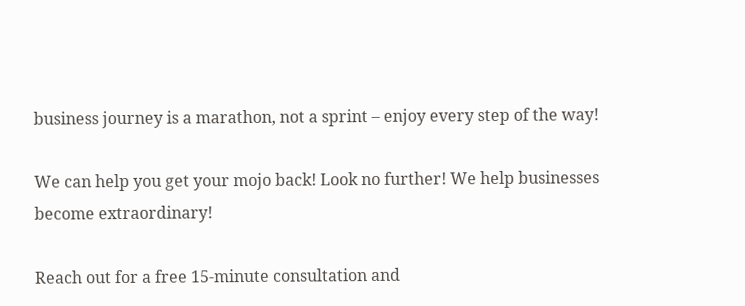business journey is a marathon, not a sprint – enjoy every step of the way!

We can help you get your mojo back! Look no further! We help businesses become extraordinary!

Reach out for a free 15-minute consultation and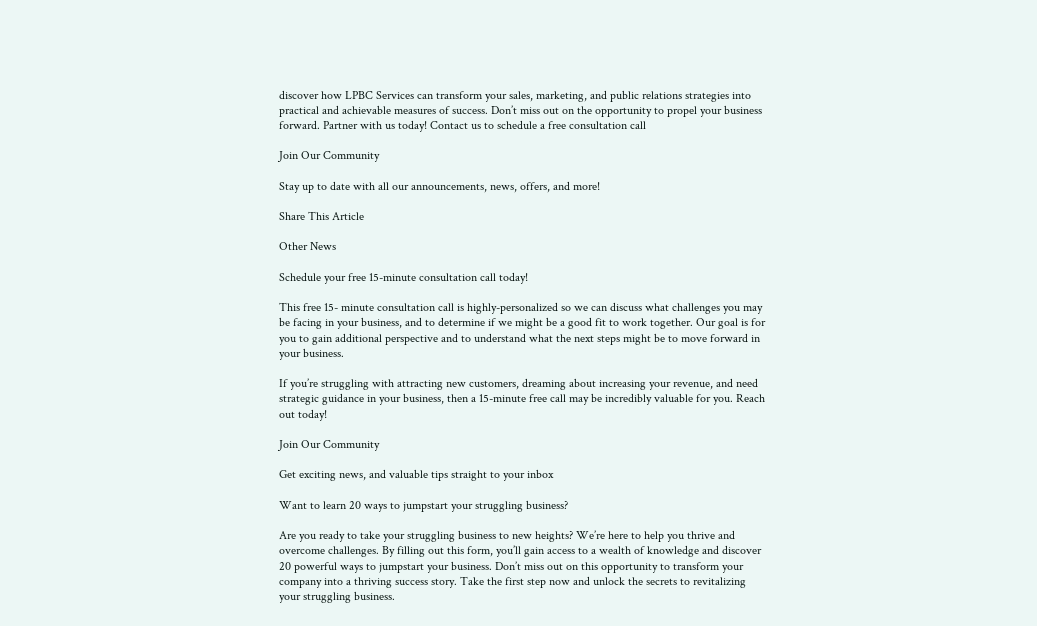discover how LPBC Services can transform your sales, marketing, and public relations strategies into practical and achievable measures of success. Don’t miss out on the opportunity to propel your business forward. Partner with us today! Contact us to schedule a free consultation call

Join Our Community

Stay up to date with all our announcements, news, offers, and more!

Share This Article

Other News

Schedule your free 15-minute consultation call today!

This free 15- minute consultation call is highly-personalized so we can discuss what challenges you may be facing in your business, and to determine if we might be a good fit to work together. Our goal is for you to gain additional perspective and to understand what the next steps might be to move forward in your business.

If you’re struggling with attracting new customers, dreaming about increasing your revenue, and need strategic guidance in your business, then a 15-minute free call may be incredibly valuable for you. Reach out today!

Join Our Community

Get exciting news, and valuable tips straight to your inbox

Want to learn 20 ways to jumpstart your struggling business?

Are you ready to take your struggling business to new heights? We’re here to help you thrive and overcome challenges. By filling out this form, you’ll gain access to a wealth of knowledge and discover 20 powerful ways to jumpstart your business. Don’t miss out on this opportunity to transform your company into a thriving success story. Take the first step now and unlock the secrets to revitalizing your struggling business.